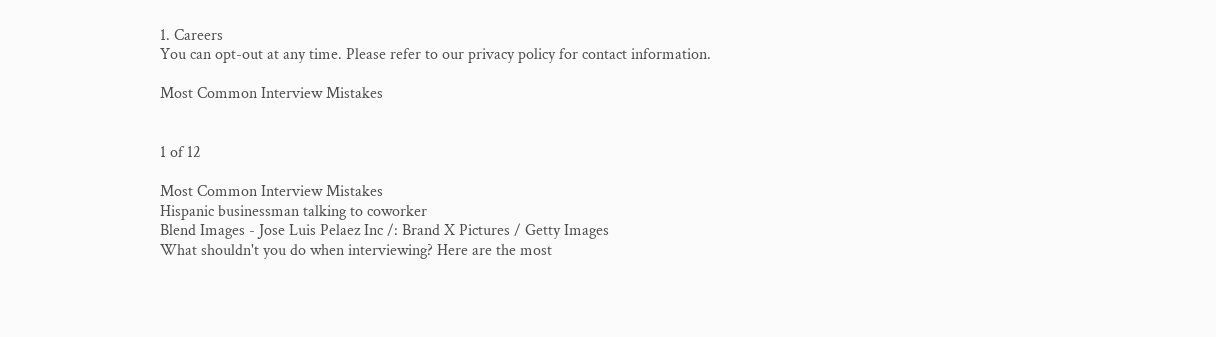1. Careers
You can opt-out at any time. Please refer to our privacy policy for contact information.

Most Common Interview Mistakes


1 of 12

Most Common Interview Mistakes
Hispanic businessman talking to coworker
Blend Images - Jose Luis Pelaez Inc /: Brand X Pictures / Getty Images
What shouldn't you do when interviewing? Here are the most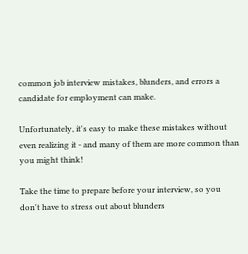common job interview mistakes, blunders, and errors a candidate for employment can make.

Unfortunately, it's easy to make these mistakes without even realizing it - and many of them are more common than you might think!

Take the time to prepare before your interview, so you don't have to stress out about blunders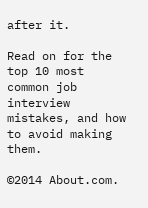after it.

Read on for the top 10 most common job interview mistakes, and how to avoid making them.

©2014 About.com.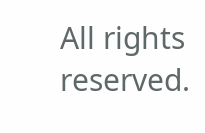All rights reserved.